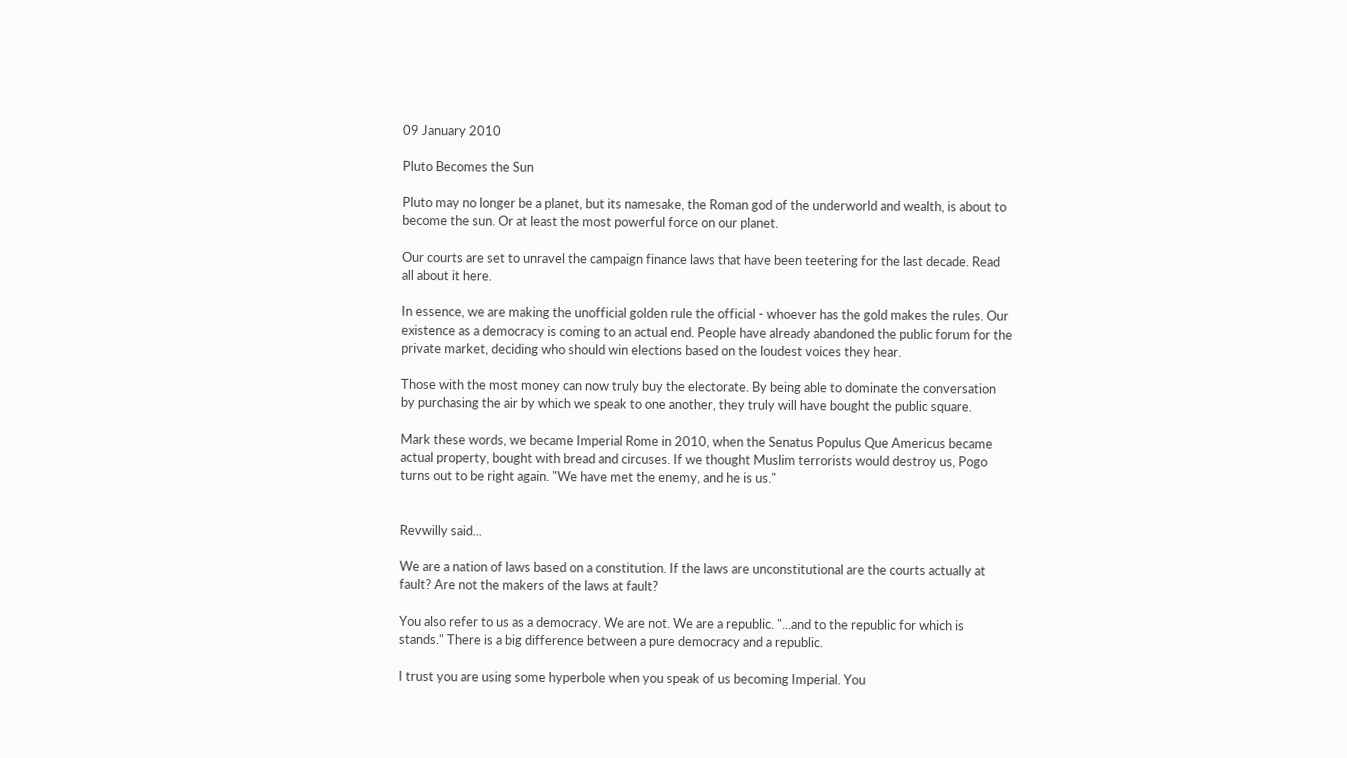09 January 2010

Pluto Becomes the Sun

Pluto may no longer be a planet, but its namesake, the Roman god of the underworld and wealth, is about to become the sun. Or at least the most powerful force on our planet.

Our courts are set to unravel the campaign finance laws that have been teetering for the last decade. Read all about it here.

In essence, we are making the unofficial golden rule the official - whoever has the gold makes the rules. Our existence as a democracy is coming to an actual end. People have already abandoned the public forum for the private market, deciding who should win elections based on the loudest voices they hear.

Those with the most money can now truly buy the electorate. By being able to dominate the conversation by purchasing the air by which we speak to one another, they truly will have bought the public square.

Mark these words, we became Imperial Rome in 2010, when the Senatus Populus Que Americus became actual property, bought with bread and circuses. If we thought Muslim terrorists would destroy us, Pogo turns out to be right again. "We have met the enemy, and he is us."


Revwilly said...

We are a nation of laws based on a constitution. If the laws are unconstitutional are the courts actually at fault? Are not the makers of the laws at fault?

You also refer to us as a democracy. We are not. We are a republic. "...and to the republic for which is stands." There is a big difference between a pure democracy and a republic.

I trust you are using some hyperbole when you speak of us becoming Imperial. You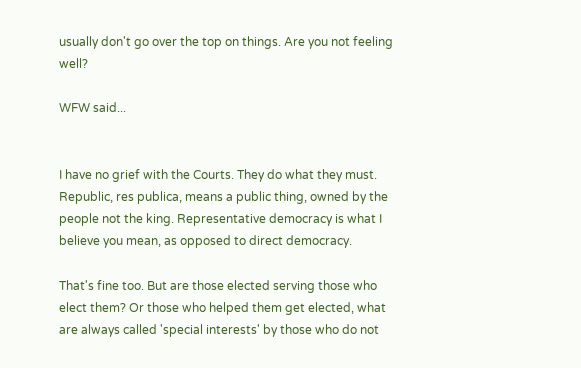usually don't go over the top on things. Are you not feeling well?

WFW said...


I have no grief with the Courts. They do what they must. Republic, res publica, means a public thing, owned by the people not the king. Representative democracy is what I believe you mean, as opposed to direct democracy.

That's fine too. But are those elected serving those who elect them? Or those who helped them get elected, what are always called 'special interests' by those who do not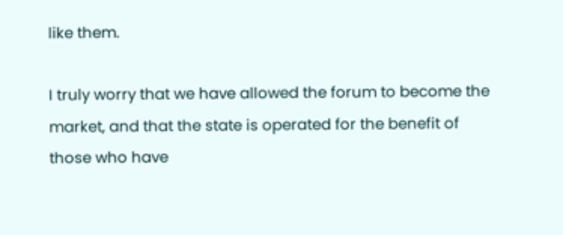like them.

I truly worry that we have allowed the forum to become the market, and that the state is operated for the benefit of those who have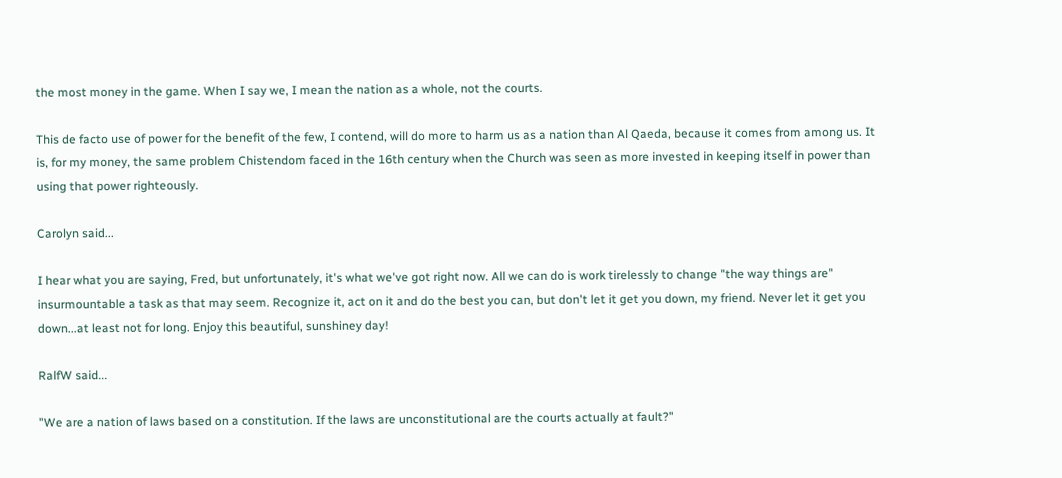the most money in the game. When I say we, I mean the nation as a whole, not the courts.

This de facto use of power for the benefit of the few, I contend, will do more to harm us as a nation than Al Qaeda, because it comes from among us. It is, for my money, the same problem Chistendom faced in the 16th century when the Church was seen as more invested in keeping itself in power than using that power righteously.

Carolyn said...

I hear what you are saying, Fred, but unfortunately, it's what we've got right now. All we can do is work tirelessly to change "the way things are" insurmountable a task as that may seem. Recognize it, act on it and do the best you can, but don't let it get you down, my friend. Never let it get you down...at least not for long. Enjoy this beautiful, sunshiney day!

RalfW said...

"We are a nation of laws based on a constitution. If the laws are unconstitutional are the courts actually at fault?"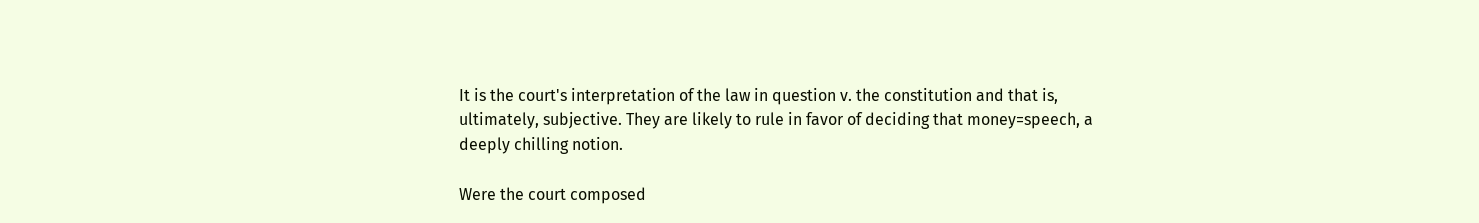It is the court's interpretation of the law in question v. the constitution and that is, ultimately, subjective. They are likely to rule in favor of deciding that money=speech, a deeply chilling notion.

Were the court composed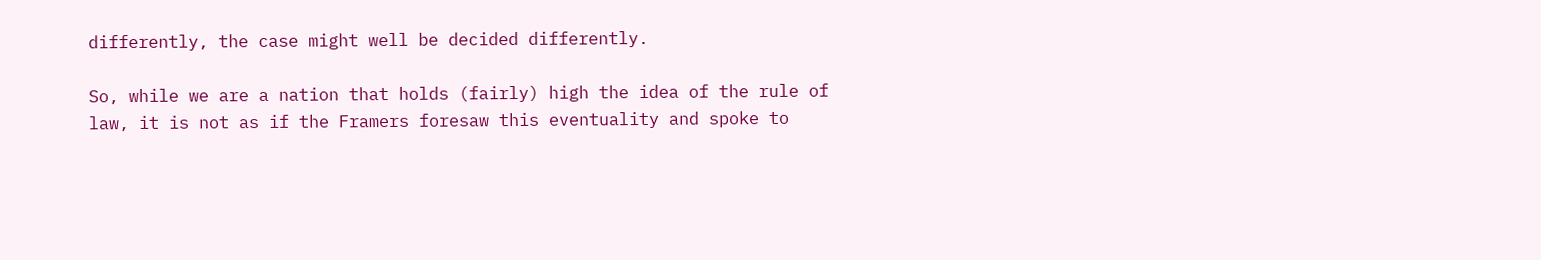differently, the case might well be decided differently.

So, while we are a nation that holds (fairly) high the idea of the rule of law, it is not as if the Framers foresaw this eventuality and spoke to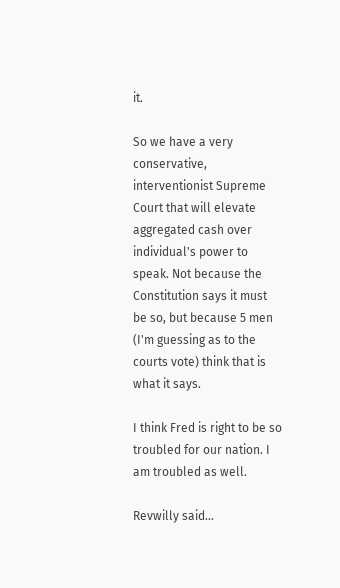it.

So we have a very conservative, interventionist Supreme Court that will elevate aggregated cash over individual's power to speak. Not because the Constitution says it must be so, but because 5 men (I'm guessing as to the courts vote) think that is what it says.

I think Fred is right to be so troubled for our nation. I am troubled as well.

Revwilly said...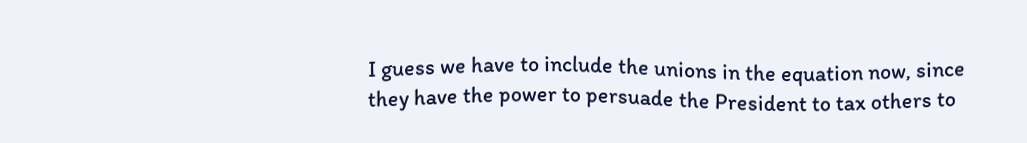I guess we have to include the unions in the equation now, since they have the power to persuade the President to tax others to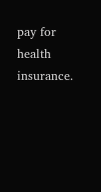pay for health insurance.